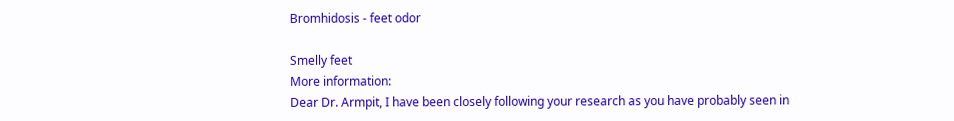Bromhidosis - feet odor

Smelly feet
More information:
Dear Dr. Armpit, I have been closely following your research as you have probably seen in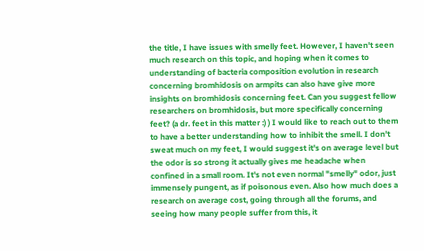the title, I have issues with smelly feet. However, I haven't seen much research on this topic, and hoping when it comes to understanding of bacteria composition evolution in research concerning bromhidosis on armpits can also have give more insights on bromhidosis concerning feet. Can you suggest fellow researchers on bromhidosis, but more specifically concerning feet? (a dr. feet in this matter :) ) I would like to reach out to them to have a better understanding how to inhibit the smell. I don't sweat much on my feet, I would suggest it's on average level but the odor is so strong it actually gives me headache when confined in a small room. It's not even normal "smelly" odor, just immensely pungent, as if poisonous even. Also how much does a research on average cost, going through all the forums, and seeing how many people suffer from this, it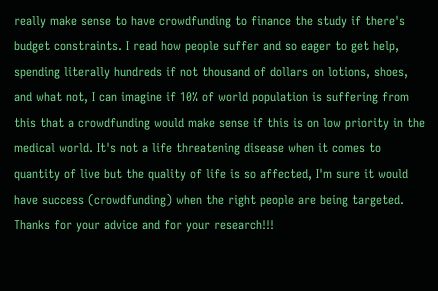really make sense to have crowdfunding to finance the study if there's budget constraints. I read how people suffer and so eager to get help, spending literally hundreds if not thousand of dollars on lotions, shoes, and what not, I can imagine if 10% of world population is suffering from this that a crowdfunding would make sense if this is on low priority in the medical world. It's not a life threatening disease when it comes to quantity of live but the quality of life is so affected, I'm sure it would have success (crowdfunding) when the right people are being targeted. Thanks for your advice and for your research!!!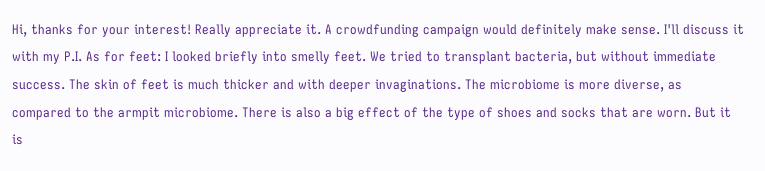Hi, thanks for your interest! Really appreciate it. A crowdfunding campaign would definitely make sense. I'll discuss it with my P.I. As for feet: I looked briefly into smelly feet. We tried to transplant bacteria, but without immediate success. The skin of feet is much thicker and with deeper invaginations. The microbiome is more diverse, as compared to the armpit microbiome. There is also a big effect of the type of shoes and socks that are worn. But it is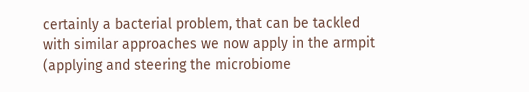certainly a bacterial problem, that can be tackled with similar approaches we now apply in the armpit (applying and steering the microbiome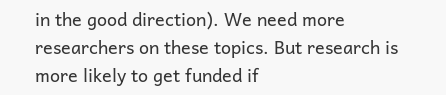in the good direction). We need more researchers on these topics. But research is more likely to get funded if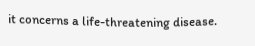it concerns a life-threatening disease.